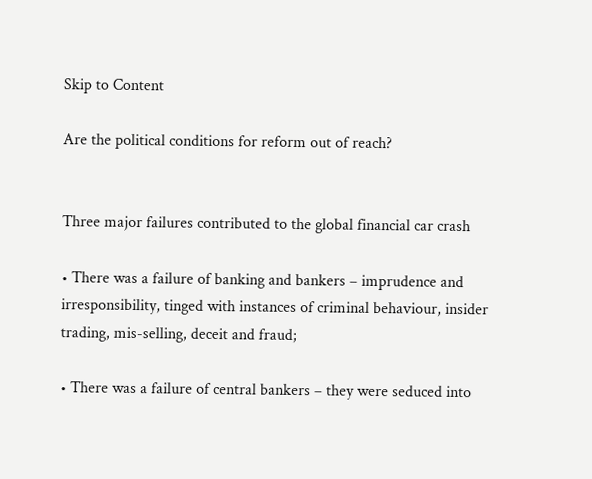Skip to Content

Are the political conditions for reform out of reach?


Three major failures contributed to the global financial car crash

• There was a failure of banking and bankers – imprudence and irresponsibility, tinged with instances of criminal behaviour, insider trading, mis-selling, deceit and fraud;

• There was a failure of central bankers – they were seduced into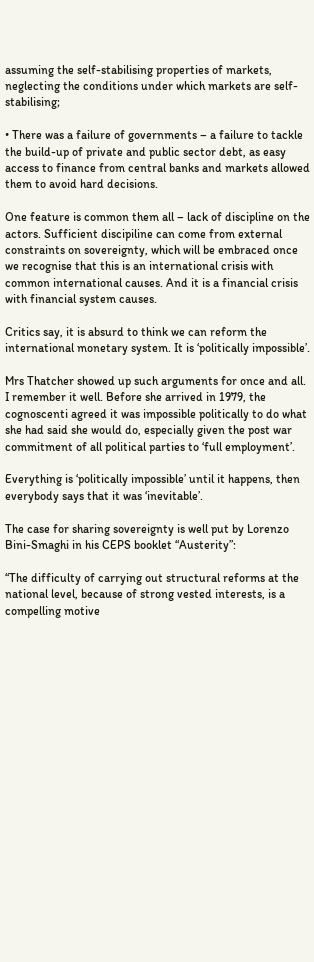assuming the self-stabilising properties of markets, neglecting the conditions under which markets are self-stabilising;

• There was a failure of governments – a failure to tackle the build-up of private and public sector debt, as easy access to finance from central banks and markets allowed them to avoid hard decisions.

One feature is common them all – lack of discipline on the actors. Sufficient discipiline can come from external constraints on sovereignty, which will be embraced once we recognise that this is an international crisis with common international causes. And it is a financial crisis with financial system causes.

Critics say, it is absurd to think we can reform the international monetary system. It is ‘politically impossible’.

Mrs Thatcher showed up such arguments for once and all. I remember it well. Before she arrived in 1979, the cognoscenti agreed it was impossible politically to do what she had said she would do, especially given the post war commitment of all political parties to ‘full employment’.

Everything is ‘politically impossible’ until it happens, then everybody says that it was ‘inevitable’.

The case for sharing sovereignty is well put by Lorenzo Bini-Smaghi in his CEPS booklet “Austerity”:

“The difficulty of carrying out structural reforms at the national level, because of strong vested interests, is a compelling motive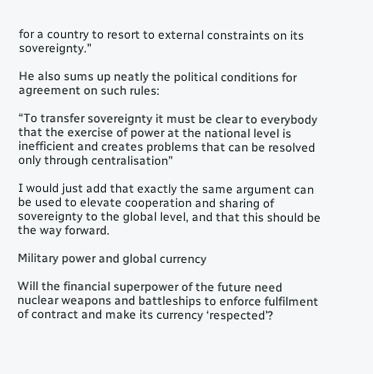for a country to resort to external constraints on its sovereignty.”

He also sums up neatly the political conditions for agreement on such rules:

“To transfer sovereignty it must be clear to everybody that the exercise of power at the national level is inefficient and creates problems that can be resolved only through centralisation”

I would just add that exactly the same argument can be used to elevate cooperation and sharing of sovereignty to the global level, and that this should be the way forward.

Military power and global currency

Will the financial superpower of the future need nuclear weapons and battleships to enforce fulfilment of contract and make its currency ‘respected’?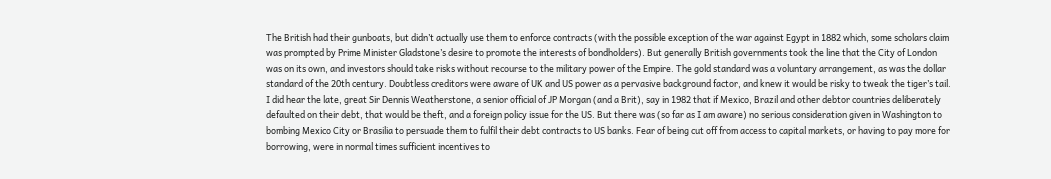The British had their gunboats, but didn’t actually use them to enforce contracts (with the possible exception of the war against Egypt in 1882 which, some scholars claim was prompted by Prime Minister Gladstone’s desire to promote the interests of bondholders). But generally British governments took the line that the City of London was on its own, and investors should take risks without recourse to the military power of the Empire. The gold standard was a voluntary arrangement, as was the dollar standard of the 20th century. Doubtless creditors were aware of UK and US power as a pervasive background factor, and knew it would be risky to tweak the tiger’s tail. I did hear the late, great Sir Dennis Weatherstone, a senior official of JP Morgan (and a Brit), say in 1982 that if Mexico, Brazil and other debtor countries deliberately defaulted on their debt, that would be theft, and a foreign policy issue for the US. But there was (so far as I am aware) no serious consideration given in Washington to bombing Mexico City or Brasilia to persuade them to fulfil their debt contracts to US banks. Fear of being cut off from access to capital markets, or having to pay more for borrowing, were in normal times sufficient incentives to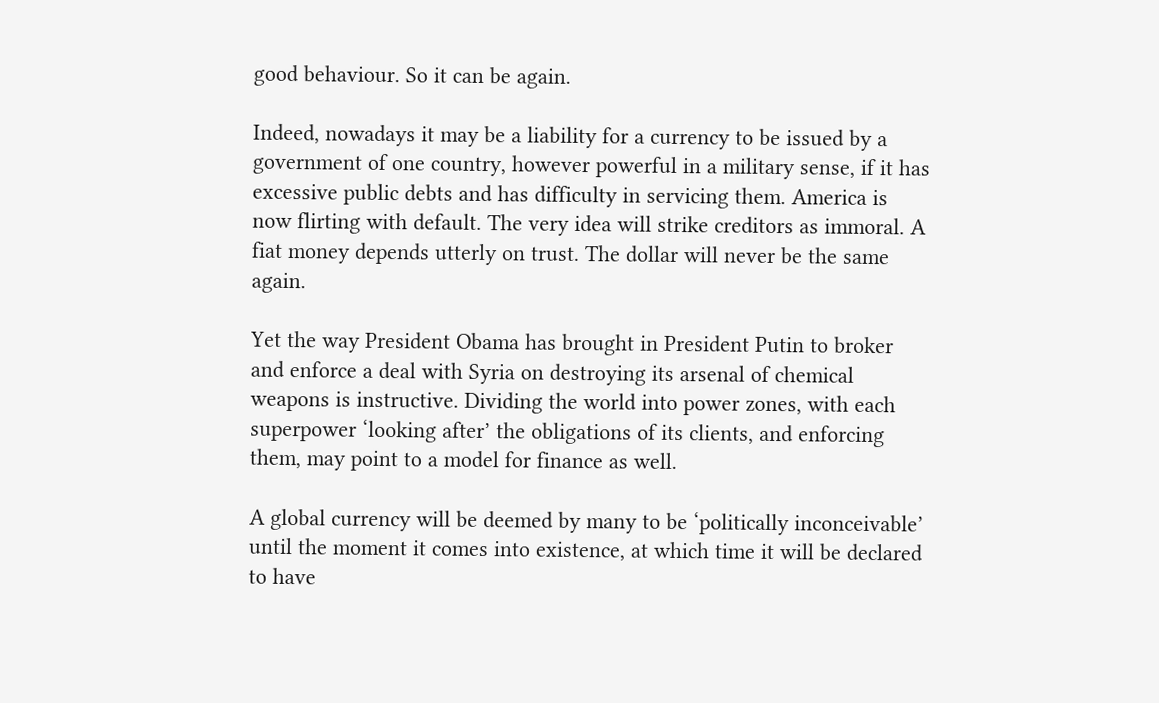good behaviour. So it can be again.

Indeed, nowadays it may be a liability for a currency to be issued by a government of one country, however powerful in a military sense, if it has excessive public debts and has difficulty in servicing them. America is now flirting with default. The very idea will strike creditors as immoral. A fiat money depends utterly on trust. The dollar will never be the same again.

Yet the way President Obama has brought in President Putin to broker and enforce a deal with Syria on destroying its arsenal of chemical weapons is instructive. Dividing the world into power zones, with each superpower ‘looking after’ the obligations of its clients, and enforcing them, may point to a model for finance as well.

A global currency will be deemed by many to be ‘politically inconceivable’ until the moment it comes into existence, at which time it will be declared to have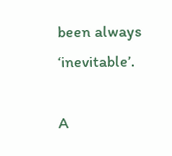been always ‘inevitable’.

A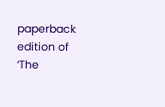paperback edition of ‘The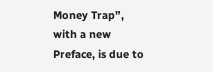Money Trap”, with a new Preface, is due to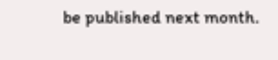be published next month.